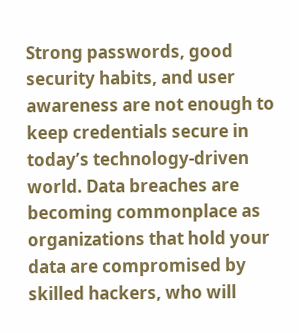Strong passwords, good security habits, and user awareness are not enough to keep credentials secure in today’s technology-driven world. Data breaches are becoming commonplace as organizations that hold your data are compromised by skilled hackers, who will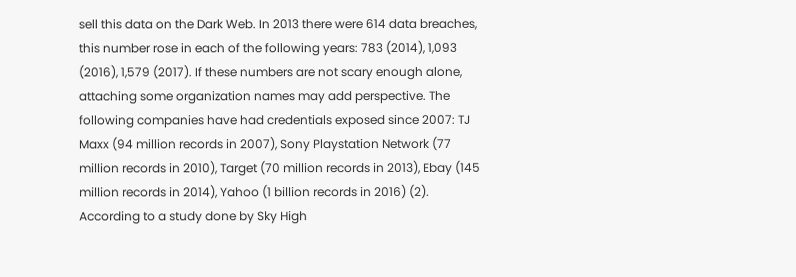sell this data on the Dark Web. In 2013 there were 614 data breaches, this number rose in each of the following years: 783 (2014), 1,093 (2016), 1,579 (2017). If these numbers are not scary enough alone, attaching some organization names may add perspective. The following companies have had credentials exposed since 2007: TJ Maxx (94 million records in 2007), Sony Playstation Network (77 million records in 2010), Target (70 million records in 2013), Ebay (145 million records in 2014), Yahoo (1 billion records in 2016) (2). According to a study done by Sky High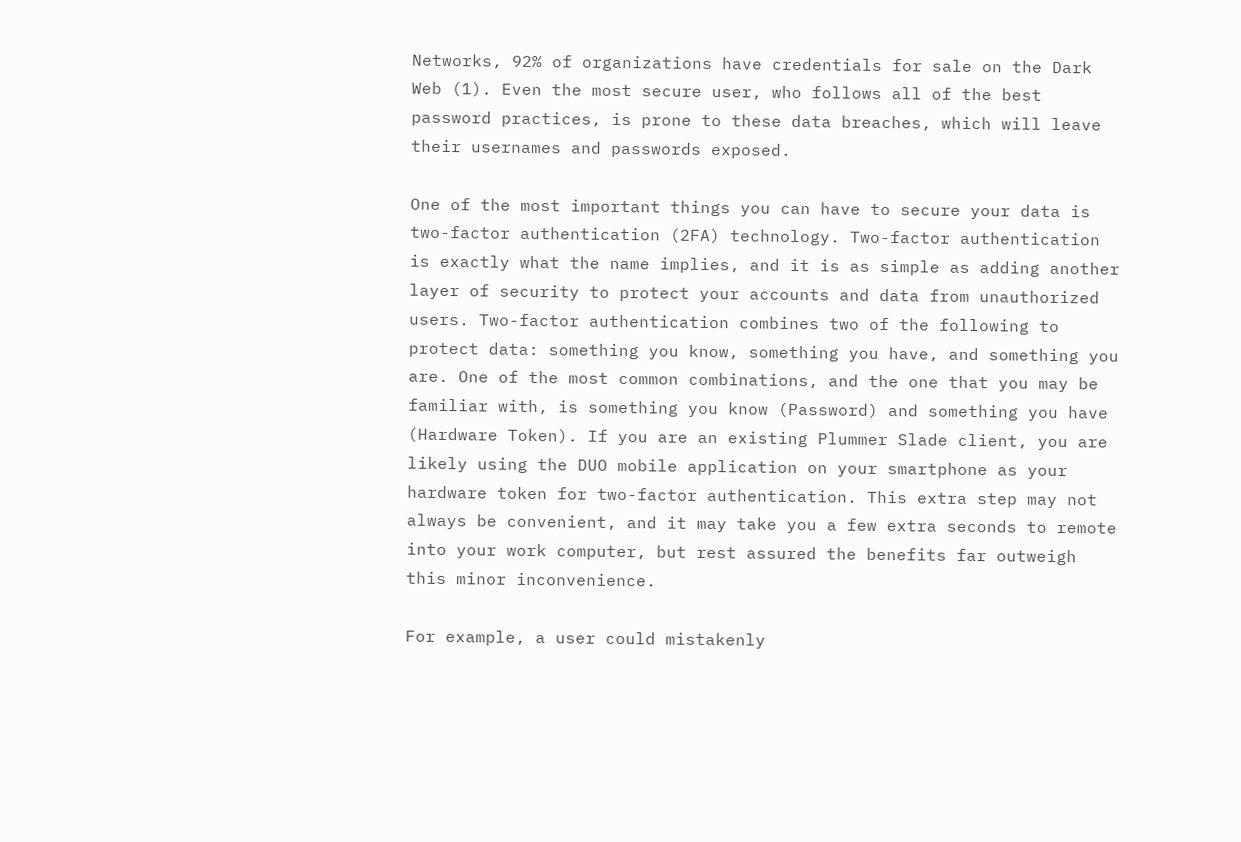Networks, 92% of organizations have credentials for sale on the Dark Web (1). Even the most secure user, who follows all of the best password practices, is prone to these data breaches, which will leave their usernames and passwords exposed.

One of the most important things you can have to secure your data is two-factor authentication (2FA) technology. Two-factor authentication is exactly what the name implies, and it is as simple as adding another layer of security to protect your accounts and data from unauthorized users. Two-factor authentication combines two of the following to protect data: something you know, something you have, and something you are. One of the most common combinations, and the one that you may be familiar with, is something you know (Password) and something you have (Hardware Token). If you are an existing Plummer Slade client, you are likely using the DUO mobile application on your smartphone as your hardware token for two-factor authentication. This extra step may not always be convenient, and it may take you a few extra seconds to remote into your work computer, but rest assured the benefits far outweigh this minor inconvenience.

For example, a user could mistakenly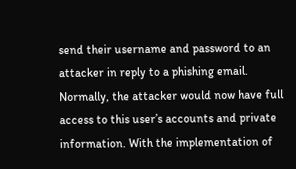send their username and password to an attacker in reply to a phishing email. Normally, the attacker would now have full access to this user’s accounts and private information. With the implementation of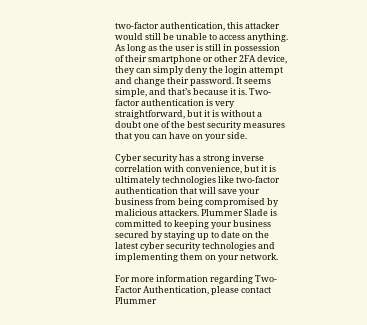two-factor authentication, this attacker would still be unable to access anything. As long as the user is still in possession of their smartphone or other 2FA device, they can simply deny the login attempt and change their password. It seems simple, and that’s because it is. Two-factor authentication is very straightforward, but it is without a doubt one of the best security measures that you can have on your side.

Cyber security has a strong inverse correlation with convenience, but it is ultimately technologies like two-factor authentication that will save your business from being compromised by malicious attackers. Plummer Slade is committed to keeping your business secured by staying up to date on the latest cyber security technologies and implementing them on your network.

For more information regarding Two-Factor Authentication, please contact Plummer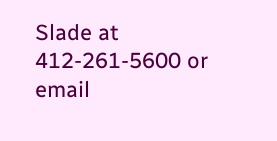Slade at 412-261-5600 or email